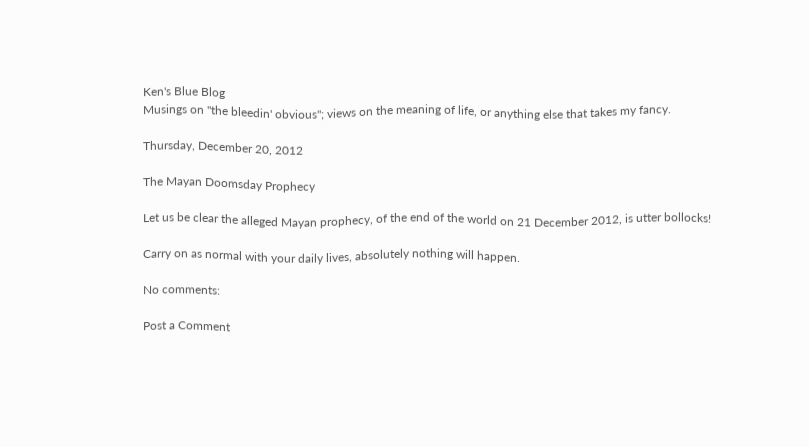Ken's Blue Blog
Musings on "the bleedin' obvious"; views on the meaning of life, or anything else that takes my fancy.

Thursday, December 20, 2012

The Mayan Doomsday Prophecy

Let us be clear the alleged Mayan prophecy, of the end of the world on 21 December 2012, is utter bollocks!

Carry on as normal with your daily lives, absolutely nothing will happen.

No comments:

Post a Comment